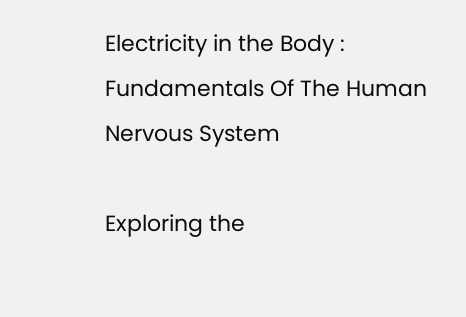Electricity in the Body : Fundamentals Of The Human Nervous System

Exploring the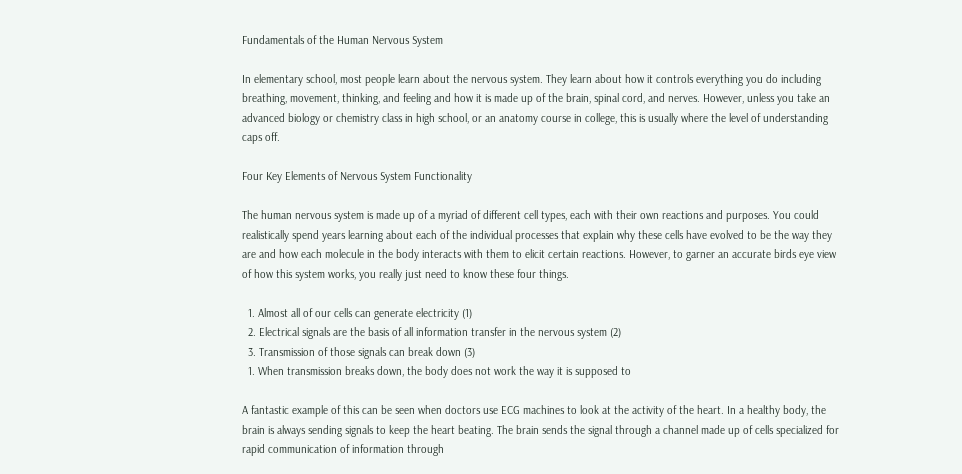Fundamentals of the Human Nervous System

In elementary school, most people learn about the nervous system. They learn about how it controls everything you do including breathing, movement, thinking, and feeling and how it is made up of the brain, spinal cord, and nerves. However, unless you take an advanced biology or chemistry class in high school, or an anatomy course in college, this is usually where the level of understanding caps off.

Four Key Elements of Nervous System Functionality

The human nervous system is made up of a myriad of different cell types, each with their own reactions and purposes. You could realistically spend years learning about each of the individual processes that explain why these cells have evolved to be the way they are and how each molecule in the body interacts with them to elicit certain reactions. However, to garner an accurate birds eye view of how this system works, you really just need to know these four things.

  1. Almost all of our cells can generate electricity (1)
  2. Electrical signals are the basis of all information transfer in the nervous system (2)
  3. Transmission of those signals can break down (3)
  1. When transmission breaks down, the body does not work the way it is supposed to

A fantastic example of this can be seen when doctors use ECG machines to look at the activity of the heart. In a healthy body, the brain is always sending signals to keep the heart beating. The brain sends the signal through a channel made up of cells specialized for rapid communication of information through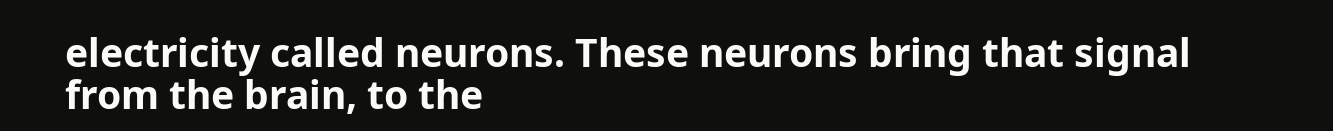electricity called neurons. These neurons bring that signal from the brain, to the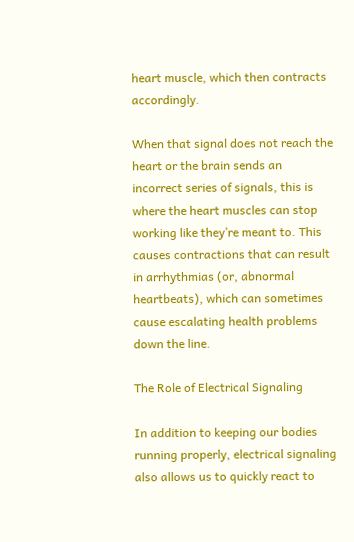heart muscle, which then contracts accordingly.

When that signal does not reach the heart or the brain sends an incorrect series of signals, this is where the heart muscles can stop working like they’re meant to. This causes contractions that can result in arrhythmias (or, abnormal heartbeats), which can sometimes cause escalating health problems down the line.

The Role of Electrical Signaling

In addition to keeping our bodies running properly, electrical signaling also allows us to quickly react to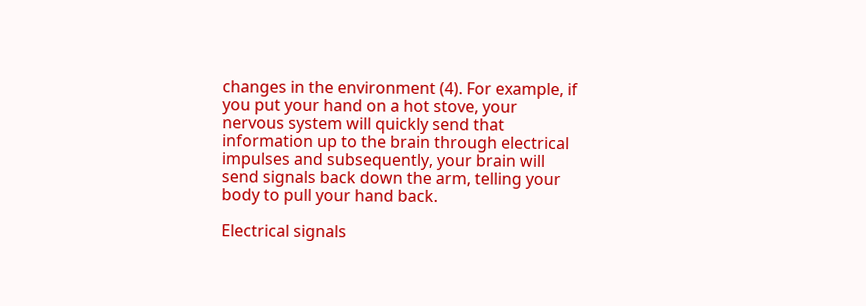changes in the environment (4). For example, if you put your hand on a hot stove, your nervous system will quickly send that information up to the brain through electrical impulses and subsequently, your brain will send signals back down the arm, telling your body to pull your hand back.

Electrical signals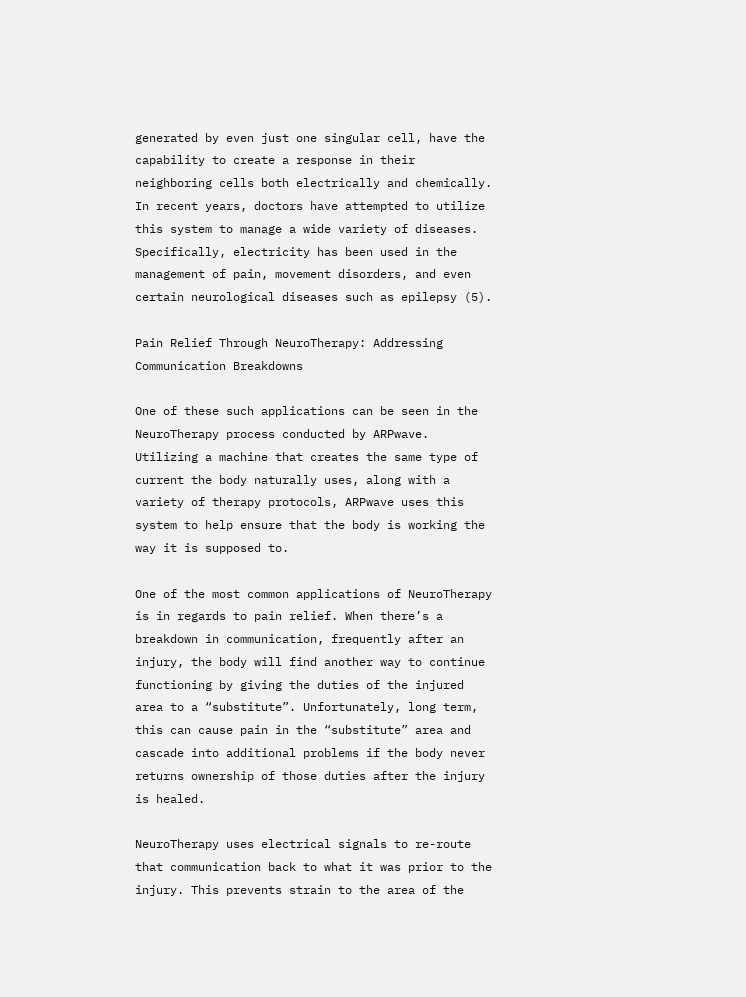generated by even just one singular cell, have the capability to create a response in their neighboring cells both electrically and chemically. In recent years, doctors have attempted to utilize this system to manage a wide variety of diseases. Specifically, electricity has been used in the management of pain, movement disorders, and even certain neurological diseases such as epilepsy (5).

Pain Relief Through NeuroTherapy: Addressing Communication Breakdowns

One of these such applications can be seen in the NeuroTherapy process conducted by ARPwave. Utilizing a machine that creates the same type of current the body naturally uses, along with a variety of therapy protocols, ARPwave uses this system to help ensure that the body is working the way it is supposed to.

One of the most common applications of NeuroTherapy is in regards to pain relief. When there’s a breakdown in communication, frequently after an injury, the body will find another way to continue functioning by giving the duties of the injured area to a “substitute”. Unfortunately, long term, this can cause pain in the “substitute” area and cascade into additional problems if the body never returns ownership of those duties after the injury is healed.

NeuroTherapy uses electrical signals to re-route that communication back to what it was prior to the injury. This prevents strain to the area of the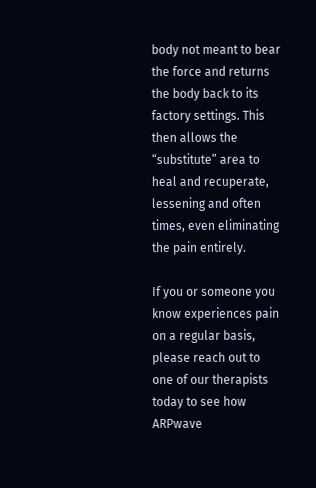body not meant to bear the force and returns the body back to its factory settings. This then allows the “substitute” area to heal and recuperate, lessening and often times, even eliminating the pain entirely.

If you or someone you know experiences pain on a regular basis, please reach out to one of our therapists today to see how ARPwave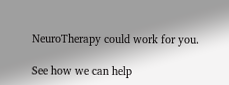NeuroTherapy could work for you.

See how we can help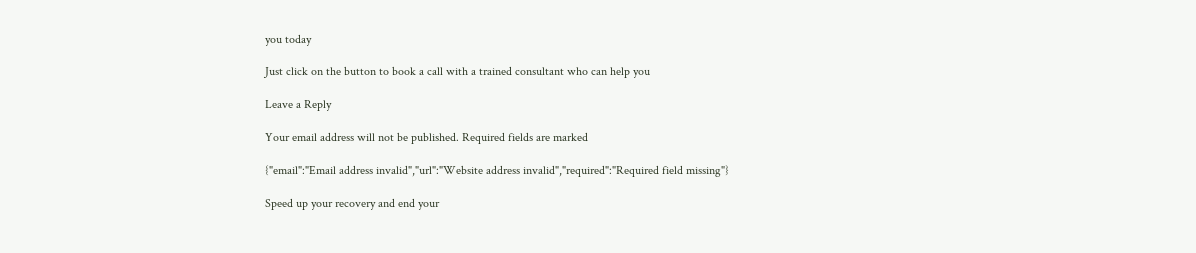you today

Just click on the button to book a call with a trained consultant who can help you

Leave a Reply

Your email address will not be published. Required fields are marked

{"email":"Email address invalid","url":"Website address invalid","required":"Required field missing"}

Speed up your recovery and end your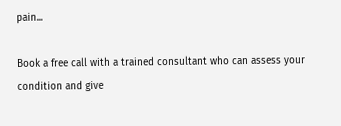pain...

Book a free call with a trained consultant who can assess your condition and give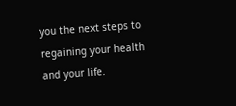you the next steps to regaining your health and your life.